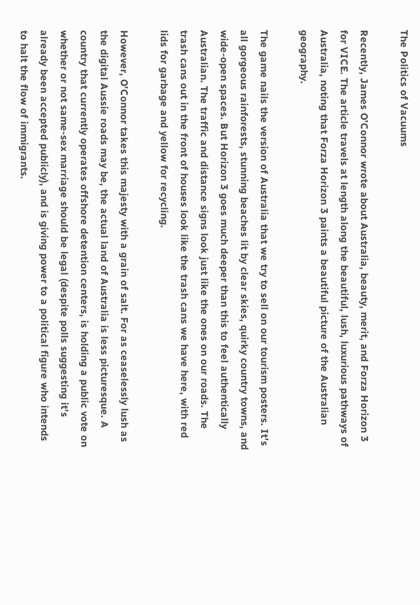The Politics of Vacuums

Recently, James O’Connor wrote about Australia, beauty, merit, and Forza Horizon 3 for VICE. The article travels at length along the beautiful, lush, luxurious pathways of Australia, noting that Forza Horizon 3 paints a beautiful picture of the Australian geography.

The game nails the version of Australia that we try to sell on our tourism posters. It’s all gorgeous rainforests, stunning beaches lit by clear skies, quirky country towns, and wide-open spaces. But Horizon 3 goes much deeper than this to feel authentically Australian. The traffic and distance signs look just like the ones on our roads. The trash cans out in the front of houses look like the trash cans we have here, with red lids for garbage and yellow for recycling.

However, O’Connor takes this majesty with a grain of salt. For as ceaselessly lush as the digital Aussie roads may be, the actual land of Australia is less picturesque. A country that currently operates offshore detention centers, is holding a public vote on whether or not same-sex marriage should be legal (despite polls suggesting it’s already been accepted publicly), and is giving power to a political figure who intends to halt the flow of immigrants.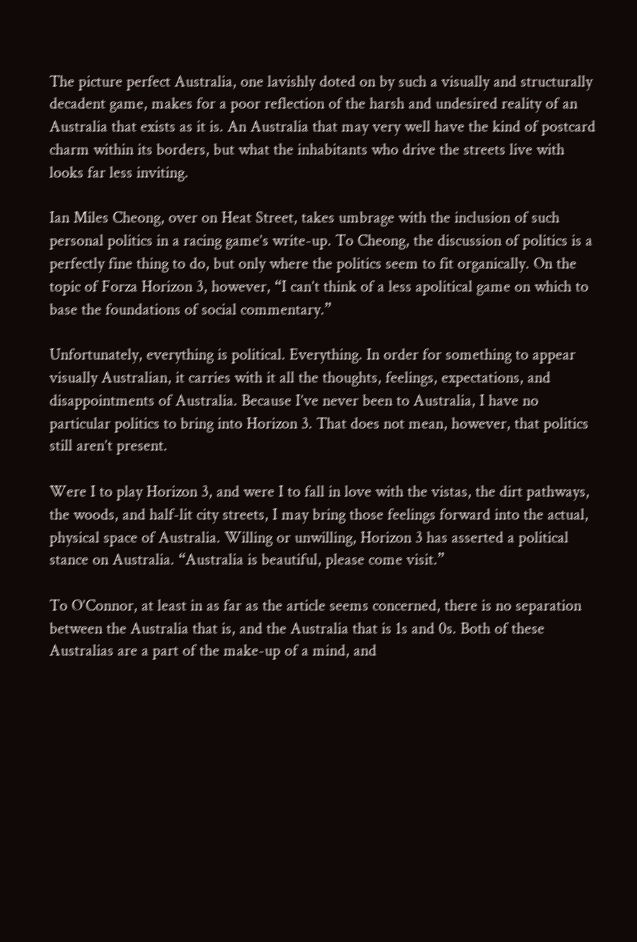The picture perfect Australia, one lavishly doted on by such a visually and structurally decadent game, makes for a poor reflection of the harsh and undesired reality of an Australia that exists as it is. An Australia that may very well have the kind of postcard charm within its borders, but what the inhabitants who drive the streets live with looks far less inviting.

Ian Miles Cheong, over on Heat Street, takes umbrage with the inclusion of such personal politics in a racing game’s write-up. To Cheong, the discussion of politics is a perfectly fine thing to do, but only where the politics seem to fit organically. On the topic of Forza Horizon 3, however, “I can’t think of a less apolitical game on which to base the foundations of social commentary.”

Unfortunately, everything is political. Everything. In order for something to appear visually Australian, it carries with it all the thoughts, feelings, expectations, and disappointments of Australia. Because I’ve never been to Australia, I have no particular politics to bring into Horizon 3. That does not mean, however, that politics still aren’t present.

Were I to play Horizon 3, and were I to fall in love with the vistas, the dirt pathways, the woods, and half-lit city streets, I may bring those feelings forward into the actual, physical space of Australia. Willing or unwilling, Horizon 3 has asserted a political stance on Australia. “Australia is beautiful, please come visit.”

To O’Connor, at least in as far as the article seems concerned, there is no separation between the Australia that is, and the Australia that is 1s and 0s. Both of these Australias are a part of the make-up of a mind, and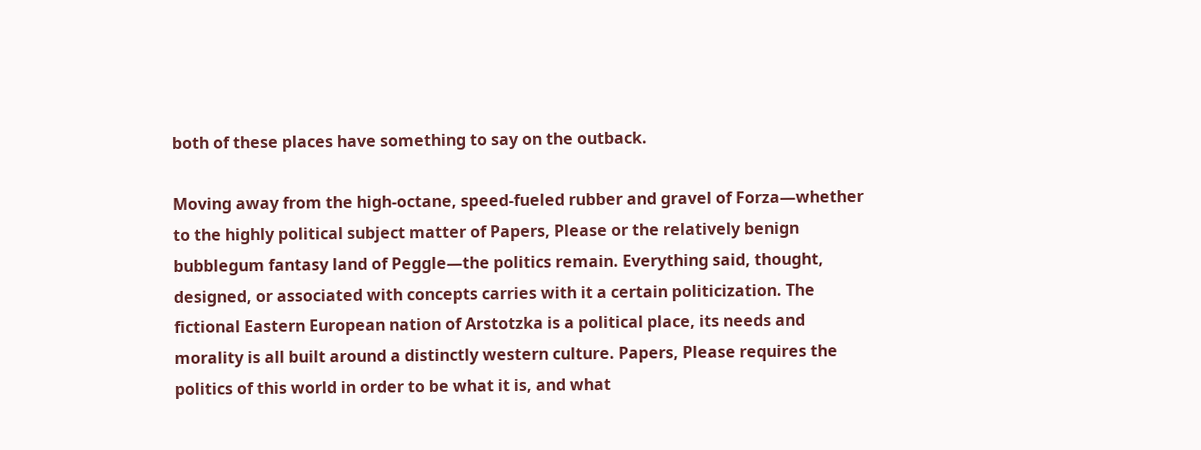both of these places have something to say on the outback.

Moving away from the high-octane, speed-fueled rubber and gravel of Forza—whether to the highly political subject matter of Papers, Please or the relatively benign bubblegum fantasy land of Peggle—the politics remain. Everything said, thought, designed, or associated with concepts carries with it a certain politicization. The fictional Eastern European nation of Arstotzka is a political place, its needs and morality is all built around a distinctly western culture. Papers, Please requires the politics of this world in order to be what it is, and what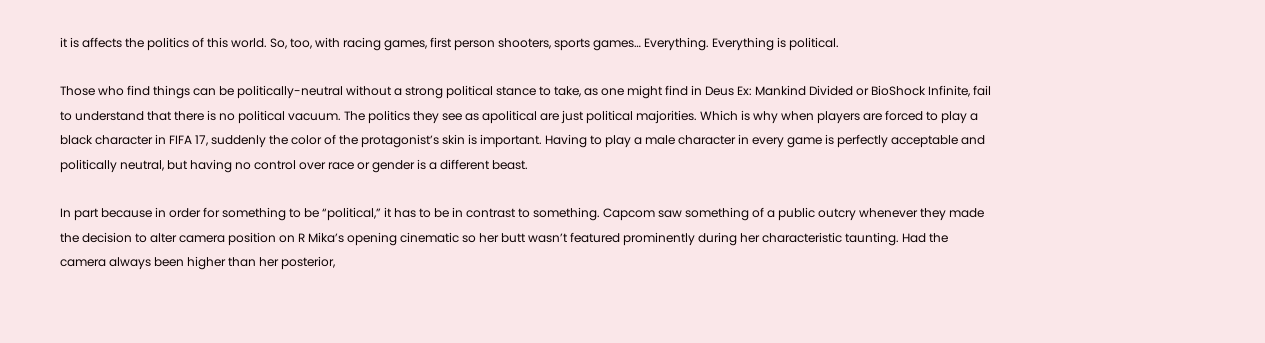it is affects the politics of this world. So, too, with racing games, first person shooters, sports games… Everything. Everything is political.

Those who find things can be politically-neutral without a strong political stance to take, as one might find in Deus Ex: Mankind Divided or BioShock Infinite, fail to understand that there is no political vacuum. The politics they see as apolitical are just political majorities. Which is why when players are forced to play a black character in FIFA 17, suddenly the color of the protagonist’s skin is important. Having to play a male character in every game is perfectly acceptable and politically neutral, but having no control over race or gender is a different beast.

In part because in order for something to be “political,” it has to be in contrast to something. Capcom saw something of a public outcry whenever they made the decision to alter camera position on R Mika’s opening cinematic so her butt wasn’t featured prominently during her characteristic taunting. Had the camera always been higher than her posterior,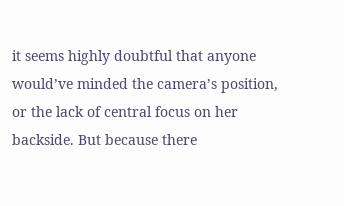it seems highly doubtful that anyone would’ve minded the camera’s position, or the lack of central focus on her backside. But because there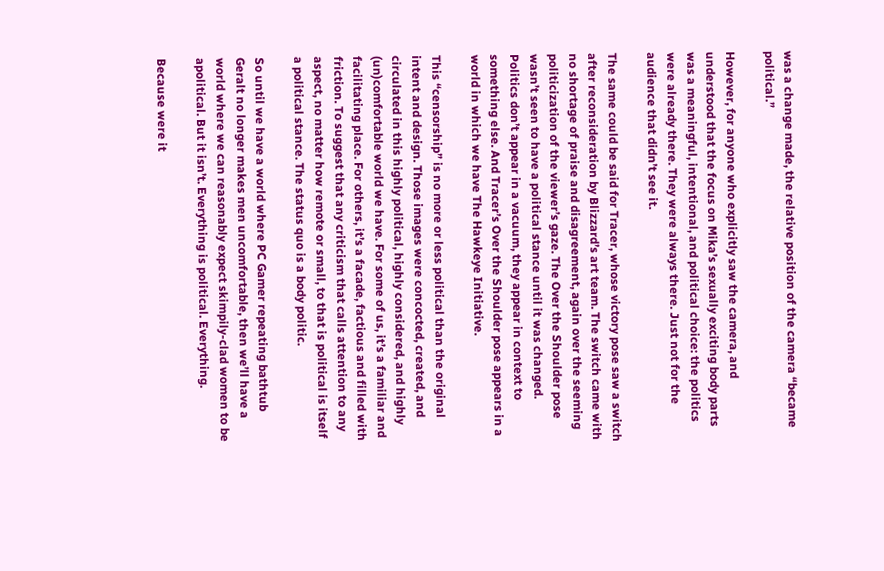was a change made, the relative position of the camera “became political.”

However, for anyone who explicitly saw the camera, and understood that the focus on Mika’s sexually exciting body parts was a meaningful, intentional, and political choice: the politics were already there. They were always there. Just not for the audience that didn’t see it.

The same could be said for Tracer, whose victory pose saw a switch after reconsideration by Blizzard’s art team. The switch came with no shortage of praise and disagreement, again over the seeming politicization of the viewer’s gaze. The Over the Shoulder pose wasn’t seen to have a political stance until it was changed. Politics don’t appear in a vacuum, they appear in context to something else. And Tracer’s Over the Shoulder pose appears in a world in which we have The Hawkeye Initiative.

This “censorship” is no more or less political than the original intent and design. Those images were concocted, created, and circulated in this highly political, highly considered, and highly (un)comfortable world we have. For some of us, it’s a familiar and facilitating place. For others, it’s a facade, factious and filled with friction. To suggest that any criticism that calls attention to any aspect, no matter how remote or small, to that is political is itself a political stance. The status quo is a body politic.

So until we have a world where PC Gamer repeating bathtub Geralt no longer makes men uncomfortable, then we’ll have a world where we can reasonably expect skimpily-clad women to be apolitical. But it isn’t. Everything is political. Everything.

Because were it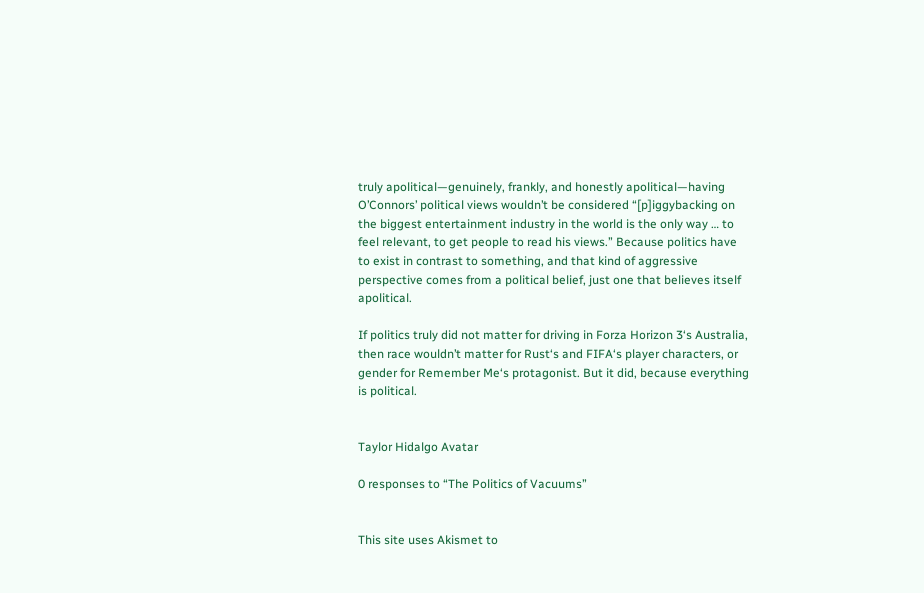truly apolitical—genuinely, frankly, and honestly apolitical—having O’Connors’ political views wouldn’t be considered “[p]iggybacking on the biggest entertainment industry in the world is the only way … to feel relevant, to get people to read his views.” Because politics have to exist in contrast to something, and that kind of aggressive perspective comes from a political belief, just one that believes itself apolitical.

If politics truly did not matter for driving in Forza Horizon 3‘s Australia, then race wouldn’t matter for Rust‘s and FIFA‘s player characters, or gender for Remember Me‘s protagonist. But it did, because everything is political.


Taylor Hidalgo Avatar

0 responses to “The Politics of Vacuums”


This site uses Akismet to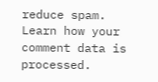reduce spam. Learn how your comment data is processed.